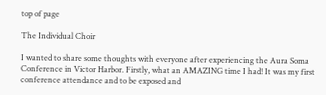top of page

The Individual Choir

I wanted to share some thoughts with everyone after experiencing the Aura Soma Conference in Victor Harbor. Firstly, what an AMAZING time I had! It was my first conference attendance and to be exposed and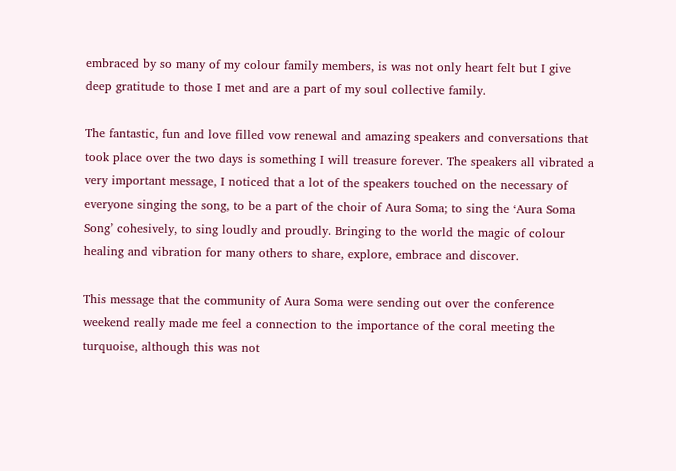embraced by so many of my colour family members, is was not only heart felt but I give deep gratitude to those I met and are a part of my soul collective family.

The fantastic, fun and love filled vow renewal and amazing speakers and conversations that took place over the two days is something I will treasure forever. The speakers all vibrated a very important message, I noticed that a lot of the speakers touched on the necessary of everyone singing the song, to be a part of the choir of Aura Soma; to sing the ‘Aura Soma Song’ cohesively, to sing loudly and proudly. Bringing to the world the magic of colour healing and vibration for many others to share, explore, embrace and discover.

This message that the community of Aura Soma were sending out over the conference weekend really made me feel a connection to the importance of the coral meeting the turquoise, although this was not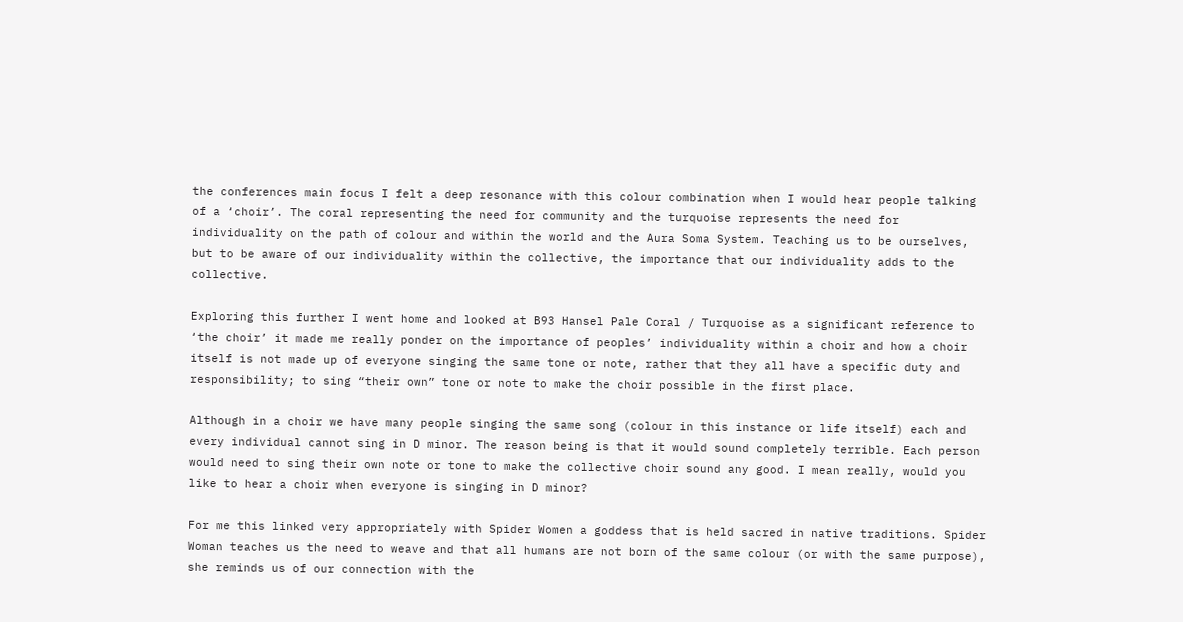the conferences main focus I felt a deep resonance with this colour combination when I would hear people talking of a ‘choir’. The coral representing the need for community and the turquoise represents the need for individuality on the path of colour and within the world and the Aura Soma System. Teaching us to be ourselves, but to be aware of our individuality within the collective, the importance that our individuality adds to the collective.

Exploring this further I went home and looked at B93 Hansel Pale Coral / Turquoise as a significant reference to ‘the choir’ it made me really ponder on the importance of peoples’ individuality within a choir and how a choir itself is not made up of everyone singing the same tone or note, rather that they all have a specific duty and responsibility; to sing “their own” tone or note to make the choir possible in the first place.

Although in a choir we have many people singing the same song (colour in this instance or life itself) each and every individual cannot sing in D minor. The reason being is that it would sound completely terrible. Each person would need to sing their own note or tone to make the collective choir sound any good. I mean really, would you like to hear a choir when everyone is singing in D minor?

For me this linked very appropriately with Spider Women a goddess that is held sacred in native traditions. Spider Woman teaches us the need to weave and that all humans are not born of the same colour (or with the same purpose), she reminds us of our connection with the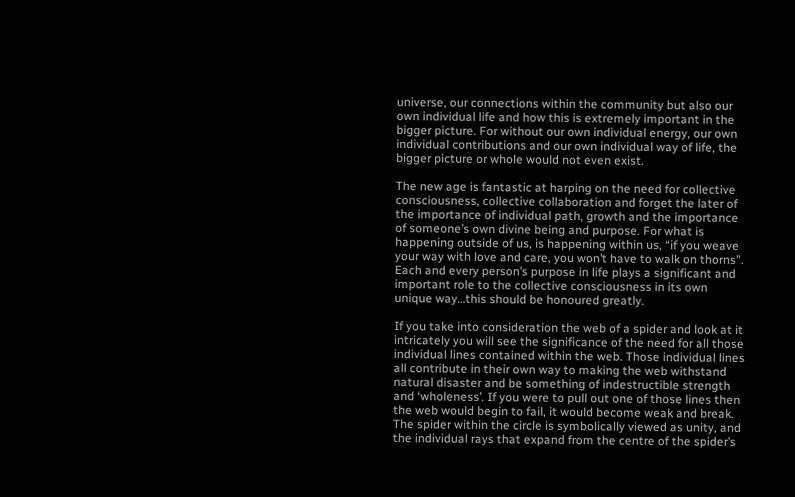universe, our connections within the community but also our own individual life and how this is extremely important in the bigger picture. For without our own individual energy, our own individual contributions and our own individual way of life, the bigger picture or whole would not even exist.

The new age is fantastic at harping on the need for collective consciousness, collective collaboration and forget the later of the importance of individual path, growth and the importance of someone’s own divine being and purpose. For what is happening outside of us, is happening within us, “if you weave your way with love and care, you won’t have to walk on thorns”. Each and every person’s purpose in life plays a significant and important role to the collective consciousness in its own unique way…this should be honoured greatly.

If you take into consideration the web of a spider and look at it intricately you will see the significance of the need for all those individual lines contained within the web. Those individual lines all contribute in their own way to making the web withstand natural disaster and be something of indestructible strength and ‘wholeness’. If you were to pull out one of those lines then the web would begin to fail, it would become weak and break. The spider within the circle is symbolically viewed as unity, and the individual rays that expand from the centre of the spider’s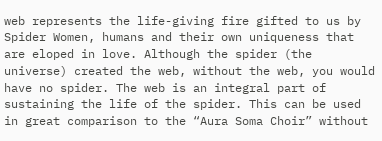web represents the life-giving fire gifted to us by Spider Women, humans and their own uniqueness that are eloped in love. Although the spider (the universe) created the web, without the web, you would have no spider. The web is an integral part of sustaining the life of the spider. This can be used in great comparison to the “Aura Soma Choir” without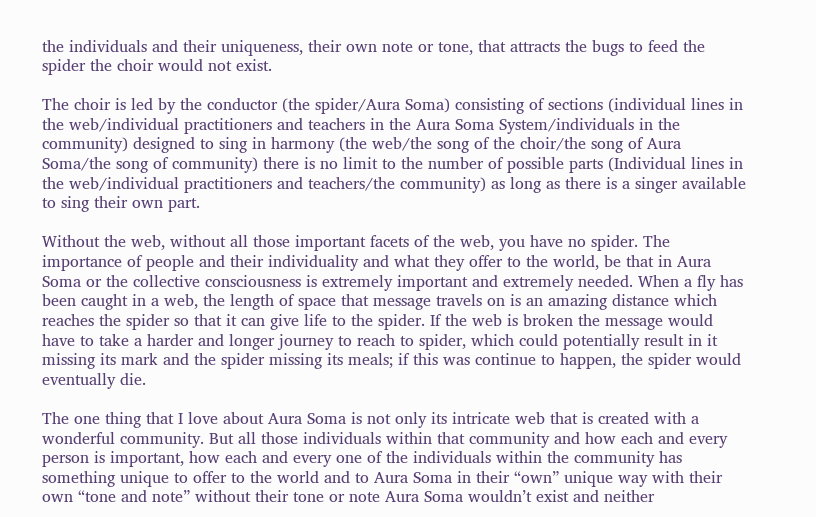the individuals and their uniqueness, their own note or tone, that attracts the bugs to feed the spider the choir would not exist.

The choir is led by the conductor (the spider/Aura Soma) consisting of sections (individual lines in the web/individual practitioners and teachers in the Aura Soma System/individuals in the community) designed to sing in harmony (the web/the song of the choir/the song of Aura Soma/the song of community) there is no limit to the number of possible parts (Individual lines in the web/individual practitioners and teachers/the community) as long as there is a singer available to sing their own part.

Without the web, without all those important facets of the web, you have no spider. The importance of people and their individuality and what they offer to the world, be that in Aura Soma or the collective consciousness is extremely important and extremely needed. When a fly has been caught in a web, the length of space that message travels on is an amazing distance which reaches the spider so that it can give life to the spider. If the web is broken the message would have to take a harder and longer journey to reach to spider, which could potentially result in it missing its mark and the spider missing its meals; if this was continue to happen, the spider would eventually die.

The one thing that I love about Aura Soma is not only its intricate web that is created with a wonderful community. But all those individuals within that community and how each and every person is important, how each and every one of the individuals within the community has something unique to offer to the world and to Aura Soma in their “own” unique way with their own “tone and note” without their tone or note Aura Soma wouldn’t exist and neither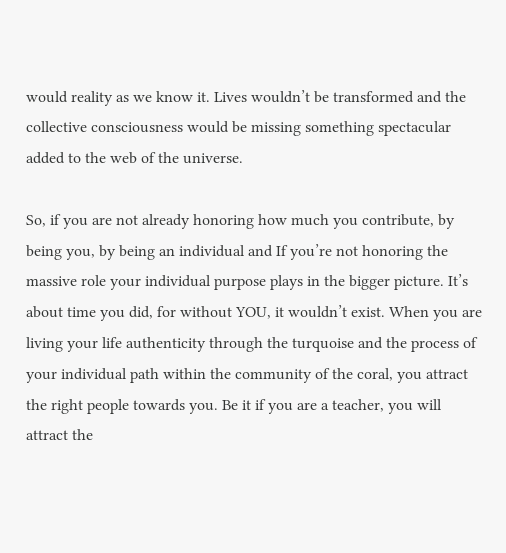would reality as we know it. Lives wouldn’t be transformed and the collective consciousness would be missing something spectacular added to the web of the universe.

So, if you are not already honoring how much you contribute, by being you, by being an individual and If you’re not honoring the massive role your individual purpose plays in the bigger picture. It’s about time you did, for without YOU, it wouldn’t exist. When you are living your life authenticity through the turquoise and the process of your individual path within the community of the coral, you attract the right people towards you. Be it if you are a teacher, you will attract the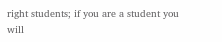right students; if you are a student you will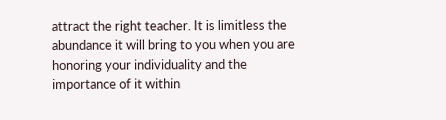attract the right teacher. It is limitless the abundance it will bring to you when you are honoring your individuality and the importance of it within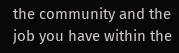the community and the job you have within the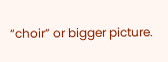“choir” or bigger picture.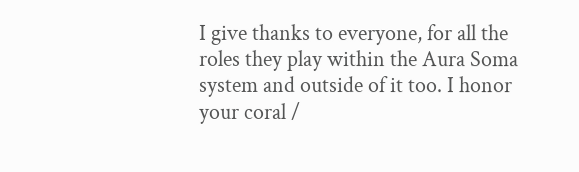I give thanks to everyone, for all the roles they play within the Aura Soma system and outside of it too. I honor your coral /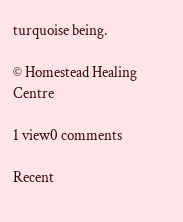turquoise being.

© Homestead Healing Centre

1 view0 comments

Recent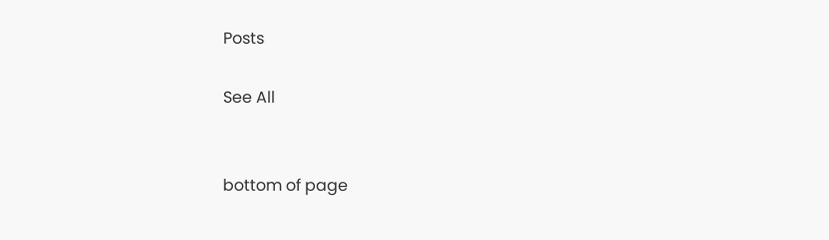Posts

See All


bottom of page